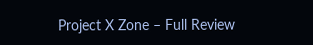Project X Zone – Full Review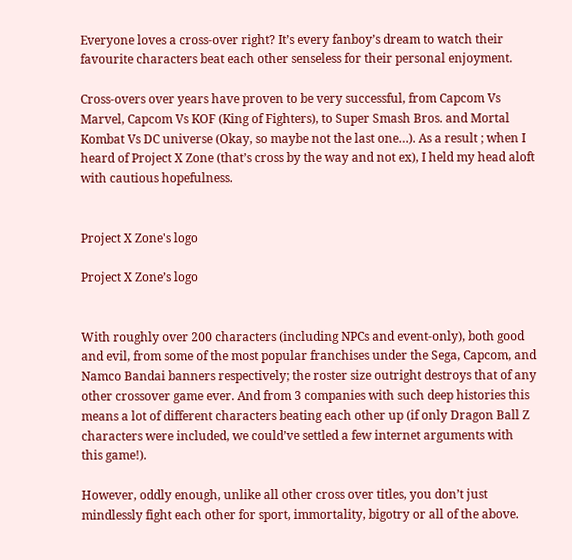Everyone loves a cross-over right? It’s every fanboy’s dream to watch their favourite characters beat each other senseless for their personal enjoyment.

Cross-overs over years have proven to be very successful, from Capcom Vs Marvel, Capcom Vs KOF (King of Fighters), to Super Smash Bros. and Mortal Kombat Vs DC universe (Okay, so maybe not the last one…). As a result ; when I heard of Project X Zone (that’s cross by the way and not ex), I held my head aloft with cautious hopefulness.


Project X Zone's logo

Project X Zone’s logo


With roughly over 200 characters (including NPCs and event-only), both good and evil, from some of the most popular franchises under the Sega, Capcom, and Namco Bandai banners respectively; the roster size outright destroys that of any other crossover game ever. And from 3 companies with such deep histories this means a lot of different characters beating each other up (if only Dragon Ball Z characters were included, we could’ve settled a few internet arguments with this game!).

However, oddly enough, unlike all other cross over titles, you don’t just mindlessly fight each other for sport, immortality, bigotry or all of the above.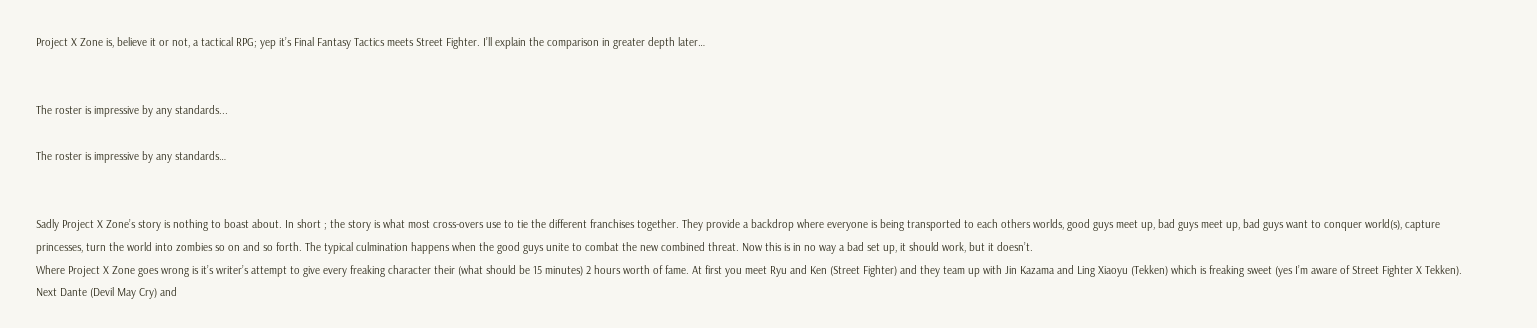Project X Zone is, believe it or not, a tactical RPG; yep it’s Final Fantasy Tactics meets Street Fighter. I’ll explain the comparison in greater depth later…


The roster is impressive by any standards...

The roster is impressive by any standards…


Sadly Project X Zone’s story is nothing to boast about. In short ; the story is what most cross-overs use to tie the different franchises together. They provide a backdrop where everyone is being transported to each others worlds, good guys meet up, bad guys meet up, bad guys want to conquer world(s), capture princesses, turn the world into zombies so on and so forth. The typical culmination happens when the good guys unite to combat the new combined threat. Now this is in no way a bad set up, it should work, but it doesn’t.
Where Project X Zone goes wrong is it’s writer’s attempt to give every freaking character their (what should be 15 minutes) 2 hours worth of fame. At first you meet Ryu and Ken (Street Fighter) and they team up with Jin Kazama and Ling Xiaoyu (Tekken) which is freaking sweet (yes I’m aware of Street Fighter X Tekken). Next Dante (Devil May Cry) and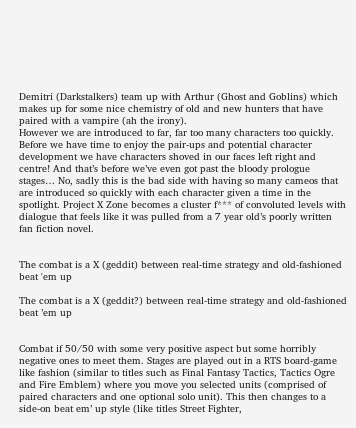Demitri (Darkstalkers) team up with Arthur (Ghost and Goblins) which makes up for some nice chemistry of old and new hunters that have paired with a vampire (ah the irony).
However we are introduced to far, far too many characters too quickly. Before we have time to enjoy the pair-ups and potential character development we have characters shoved in our faces left right and centre! And that’s before we’ve even got past the bloody prologue stages… No, sadly this is the bad side with having so many cameos that are introduced so quickly with each character given a time in the spotlight. Project X Zone becomes a cluster f*** of convoluted levels with dialogue that feels like it was pulled from a 7 year old’s poorly written fan fiction novel.


The combat is a X (geddit) between real-time strategy and old-fashioned beat 'em up

The combat is a X (geddit?) between real-time strategy and old-fashioned beat ’em up


Combat if 50/50 with some very positive aspect but some horribly negative ones to meet them. Stages are played out in a RTS board-game like fashion (similar to titles such as Final Fantasy Tactics, Tactics Ogre and Fire Emblem) where you move you selected units (comprised of paired characters and one optional solo unit). This then changes to a side-on beat em’ up style (like titles Street Fighter,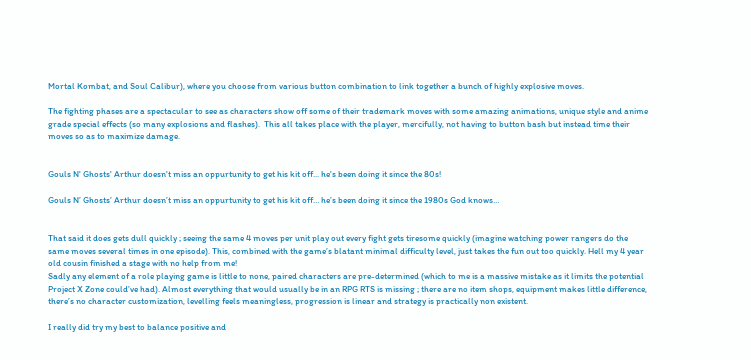Mortal Kombat, and Soul Calibur), where you choose from various button combination to link together a bunch of highly explosive moves.

The fighting phases are a spectacular to see as characters show off some of their trademark moves with some amazing animations, unique style and anime grade special effects (so many explosions and flashes).  This all takes place with the player, mercifully, not having to button bash but instead time their moves so as to maximize damage.


Gouls N' Ghosts' Arthur doesn't miss an oppurtunity to get his kit off... he's been doing it since the 80s!

Gouls N’ Ghosts’ Arthur doesn’t miss an oppurtunity to get his kit off… he’s been doing it since the 1980s God knows…


That said it does gets dull quickly ; seeing the same 4 moves per unit play out every fight gets tiresome quickly (imagine watching power rangers do the same moves several times in one episode). This, combined with the game’s blatant minimal difficulty level, just takes the fun out too quickly. Hell my 4 year old cousin finished a stage with no help from me!
Sadly any element of a role playing game is little to none, paired characters are pre-determined (which to me is a massive mistake as it limits the potential Project X Zone could’ve had). Almost everything that would usually be in an RPG RTS is missing ; there are no item shops, equipment makes little difference, there’s no character customization, levelling feels meaningless, progression is linear and strategy is practically non existent.

I really did try my best to balance positive and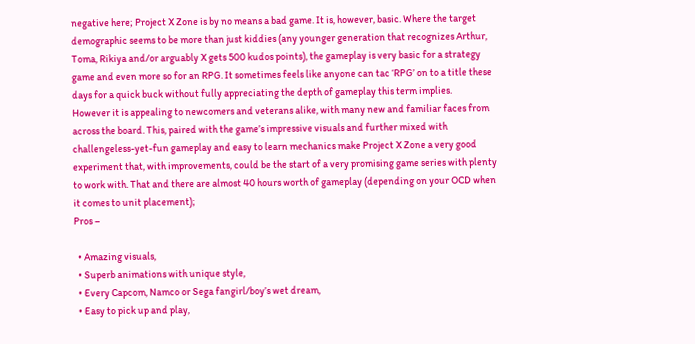negative here; Project X Zone is by no means a bad game. It is, however, basic. Where the target demographic seems to be more than just kiddies (any younger generation that recognizes Arthur, Toma, Rikiya and/or arguably X gets 500 kudos points), the gameplay is very basic for a strategy game and even more so for an RPG. It sometimes feels like anyone can tac ‘RPG’ on to a title these days for a quick buck without fully appreciating the depth of gameplay this term implies.
However it is appealing to newcomers and veterans alike, with many new and familiar faces from across the board. This, paired with the game’s impressive visuals and further mixed with challengeless-yet-fun gameplay and easy to learn mechanics make Project X Zone a very good experiment that, with improvements, could be the start of a very promising game series with plenty to work with. That and there are almost 40 hours worth of gameplay (depending on your OCD when it comes to unit placement);
Pros –

  • Amazing visuals,
  • Superb animations with unique style,
  • Every Capcom, Namco or Sega fangirl/boy’s wet dream,
  • Easy to pick up and play,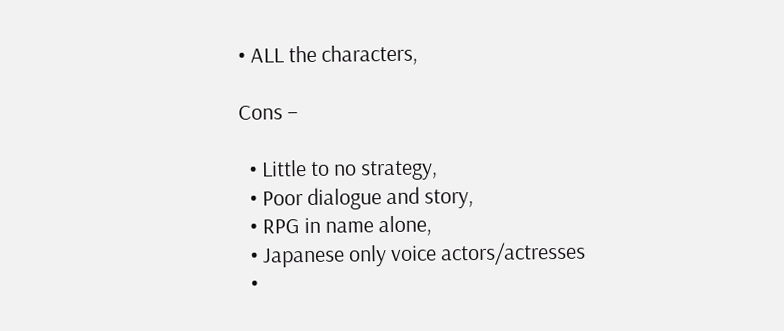• ALL the characters,

Cons –

  • Little to no strategy,
  • Poor dialogue and story,
  • RPG in name alone,
  • Japanese only voice actors/actresses
  •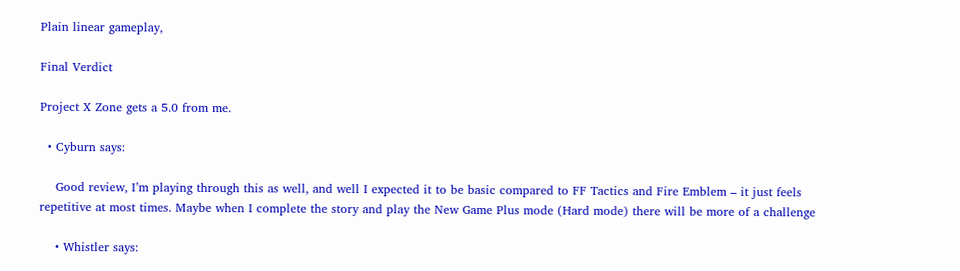Plain linear gameplay,

Final Verdict

Project X Zone gets a 5.0 from me.

  • Cyburn says:

    Good review, I’m playing through this as well, and well I expected it to be basic compared to FF Tactics and Fire Emblem – it just feels repetitive at most times. Maybe when I complete the story and play the New Game Plus mode (Hard mode) there will be more of a challenge

    • Whistler says: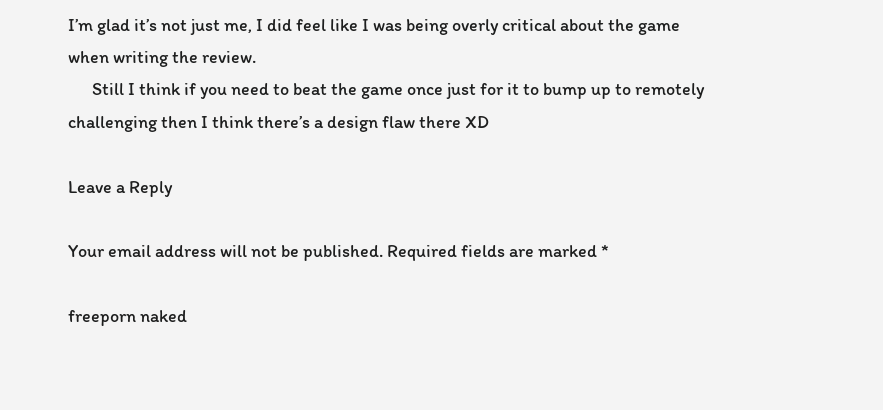I’m glad it’s not just me, I did feel like I was being overly critical about the game when writing the review.
      Still I think if you need to beat the game once just for it to bump up to remotely challenging then I think there’s a design flaw there XD

Leave a Reply

Your email address will not be published. Required fields are marked *

freeporn naked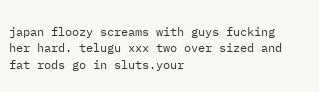japan floozy screams with guys fucking her hard. telugu xxx two over sized and fat rods go in sluts.your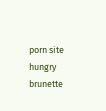porn site hungry brunette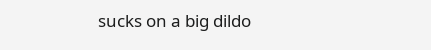sucks on a big dildo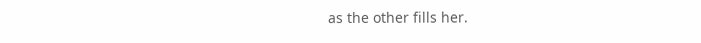as the other fills her.